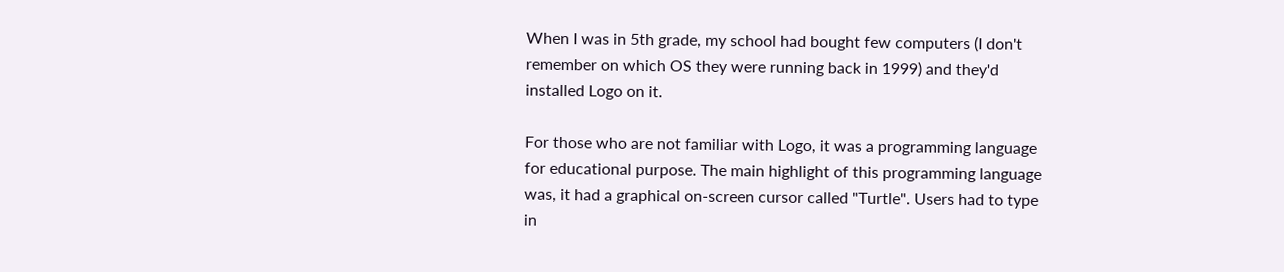When I was in 5th grade, my school had bought few computers (I don't remember on which OS they were running back in 1999) and they'd installed Logo on it.

For those who are not familiar with Logo, it was a programming language for educational purpose. The main highlight of this programming language was, it had a graphical on-screen cursor called "Turtle". Users had to type in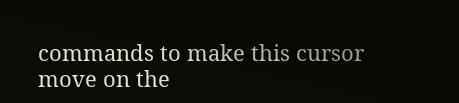commands to make this cursor move on the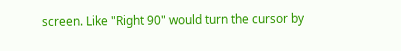screen. Like "Right 90" would turn the cursor by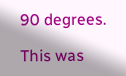90 degrees.

This was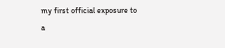my first official exposure to a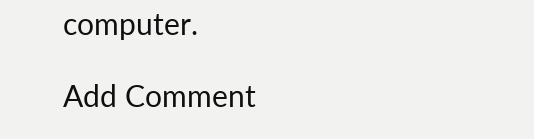computer.

Add Comment